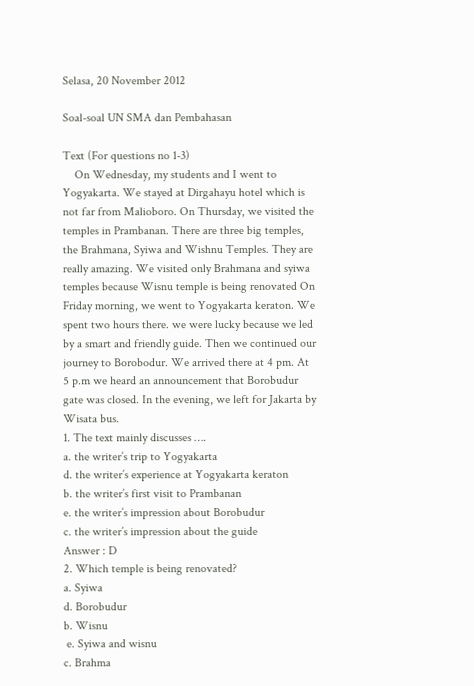Selasa, 20 November 2012

Soal-soal UN SMA dan Pembahasan

Text (For questions no 1-3)
    On Wednesday, my students and I went to Yogyakarta. We stayed at Dirgahayu hotel which is not far from Malioboro. On Thursday, we visited the temples in Prambanan. There are three big temples, the Brahmana, Syiwa and Wishnu Temples. They are really amazing. We visited only Brahmana and syiwa temples because Wisnu temple is being renovated On Friday morning, we went to Yogyakarta keraton. We spent two hours there. we were lucky because we led by a smart and friendly guide. Then we continued our journey to Borobodur. We arrived there at 4 pm. At 5 p.m we heard an announcement that Borobudur gate was closed. In the evening, we left for Jakarta by Wisata bus.
1. The text mainly discusses ….
a. the writer’s trip to Yogyakarta
d. the writer’s experience at Yogyakarta keraton
b. the writer’s first visit to Prambanan
e. the writer’s impression about Borobudur
c. the writer’s impression about the guide
Answer : D
2. Which temple is being renovated?
a. Syiwa
d. Borobudur
b. Wisnu
 e. Syiwa and wisnu
c. Brahma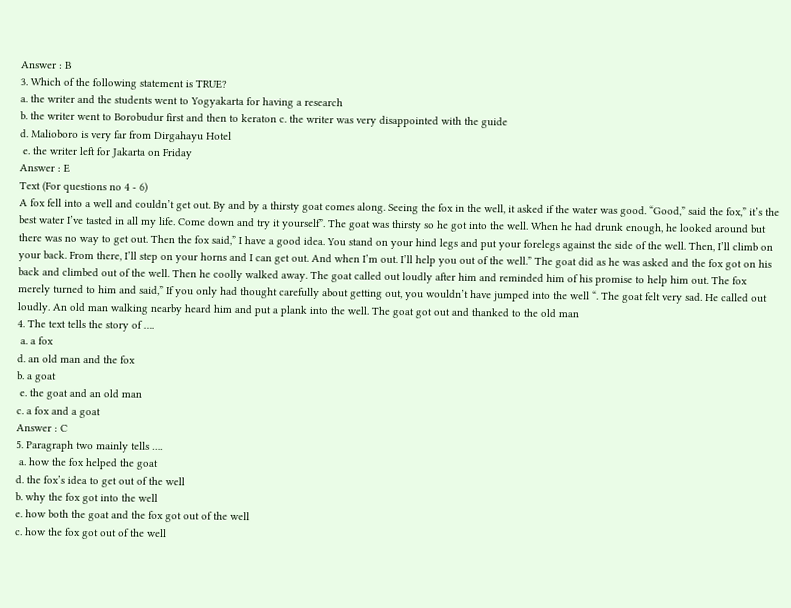Answer : B
3. Which of the following statement is TRUE?
a. the writer and the students went to Yogyakarta for having a research
b. the writer went to Borobudur first and then to keraton c. the writer was very disappointed with the guide
d. Malioboro is very far from Dirgahayu Hotel
 e. the writer left for Jakarta on Friday
Answer : E
Text (For questions no 4 - 6)
A fox fell into a well and couldn’t get out. By and by a thirsty goat comes along. Seeing the fox in the well, it asked if the water was good. “Good,” said the fox,” it’s the best water I’ve tasted in all my life. Come down and try it yourself”. The goat was thirsty so he got into the well. When he had drunk enough, he looked around but there was no way to get out. Then the fox said,” I have a good idea. You stand on your hind legs and put your forelegs against the side of the well. Then, I’ll climb on your back. From there, I’ll step on your horns and I can get out. And when I’m out. I’ll help you out of the well.” The goat did as he was asked and the fox got on his back and climbed out of the well. Then he coolly walked away. The goat called out loudly after him and reminded him of his promise to help him out. The fox merely turned to him and said,” If you only had thought carefully about getting out, you wouldn’t have jumped into the well “. The goat felt very sad. He called out loudly. An old man walking nearby heard him and put a plank into the well. The goat got out and thanked to the old man
4. The text tells the story of ….
 a. a fox
d. an old man and the fox
b. a goat
 e. the goat and an old man
c. a fox and a goat
Answer : C
5. Paragraph two mainly tells ….
 a. how the fox helped the goat
d. the fox’s idea to get out of the well
b. why the fox got into the well
e. how both the goat and the fox got out of the well
c. how the fox got out of the well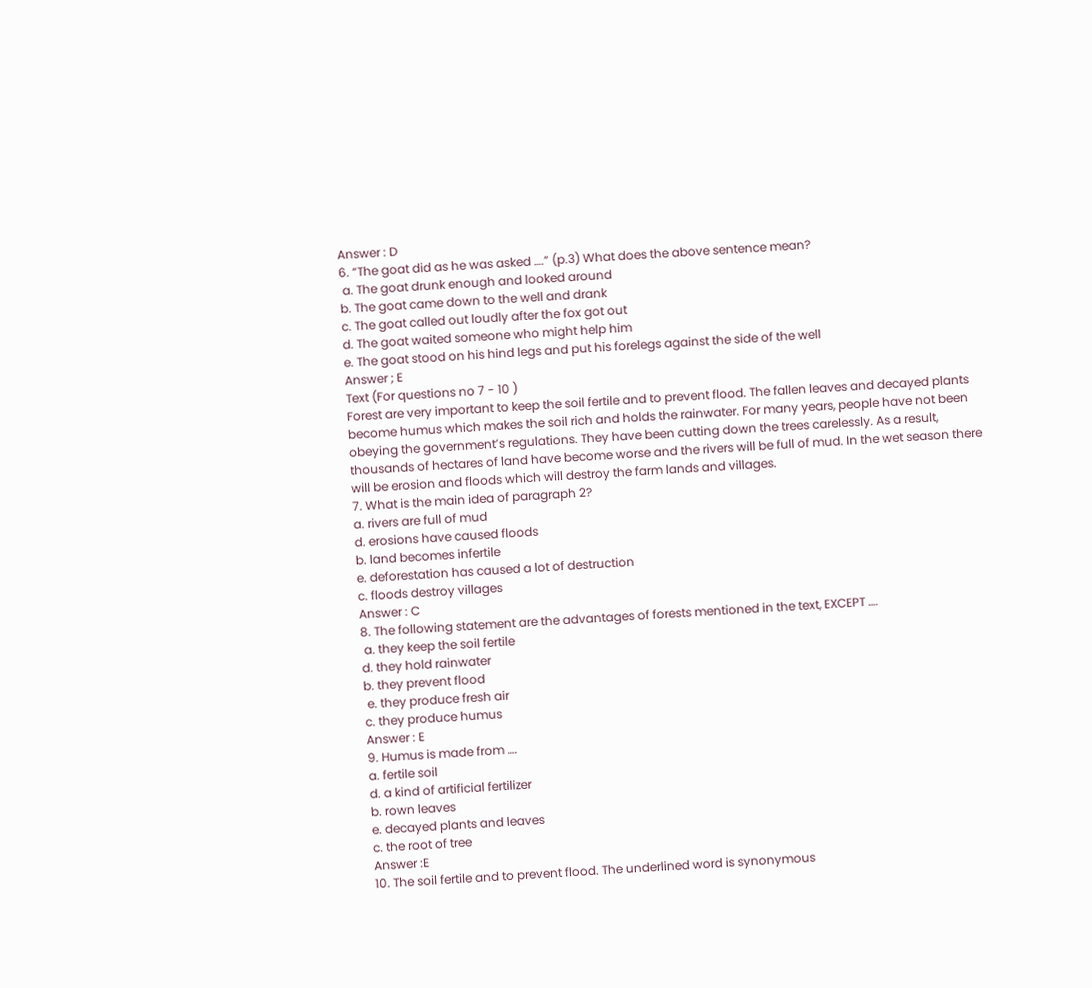Answer : D
6. “The goat did as he was asked ….” (p.3) What does the above sentence mean?
 a. The goat drunk enough and looked around
b. The goat came down to the well and drank
c. The goat called out loudly after the fox got out
d. The goat waited someone who might help him
e. The goat stood on his hind legs and put his forelegs against the side of the well
Answer ; E
Text (For questions no 7 - 10 )
Forest are very important to keep the soil fertile and to prevent flood. The fallen leaves and decayed plants become humus which makes the soil rich and holds the rainwater. For many years, people have not been obeying the government’s regulations. They have been cutting down the trees carelessly. As a result, thousands of hectares of land have become worse and the rivers will be full of mud. In the wet season there will be erosion and floods which will destroy the farm lands and villages.
7. What is the main idea of paragraph 2?
a. rivers are full of mud
d. erosions have caused floods
b. land becomes infertile
e. deforestation has caused a lot of destruction
c. floods destroy villages
Answer : C
8. The following statement are the advantages of forests mentioned in the text, EXCEPT ….
 a. they keep the soil fertile
d. they hold rainwater
b. they prevent flood
 e. they produce fresh air
c. they produce humus
Answer : E
9. Humus is made from ….
a. fertile soil
d. a kind of artificial fertilizer
b. rown leaves
e. decayed plants and leaves
c. the root of tree
Answer :E
10. The soil fertile and to prevent flood. The underlined word is synonymous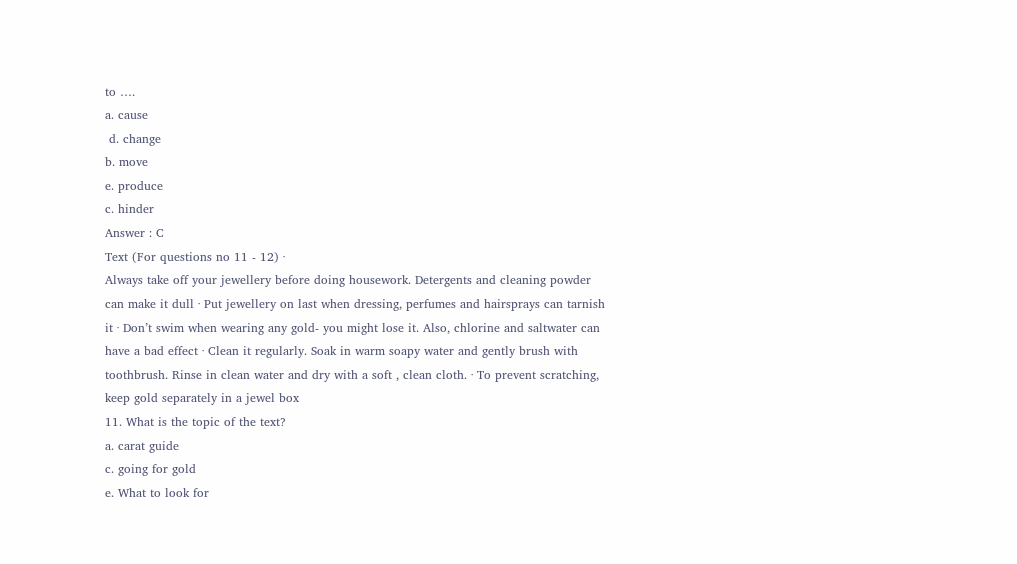to ….
a. cause
 d. change
b. move
e. produce
c. hinder
Answer : C
Text (For questions no 11 - 12) ·
Always take off your jewellery before doing housework. Detergents and cleaning powder can make it dull · Put jewellery on last when dressing, perfumes and hairsprays can tarnish it · Don’t swim when wearing any gold- you might lose it. Also, chlorine and saltwater can have a bad effect · Clean it regularly. Soak in warm soapy water and gently brush with toothbrush. Rinse in clean water and dry with a soft , clean cloth. · To prevent scratching, keep gold separately in a jewel box
11. What is the topic of the text?
a. carat guide
c. going for gold
e. What to look for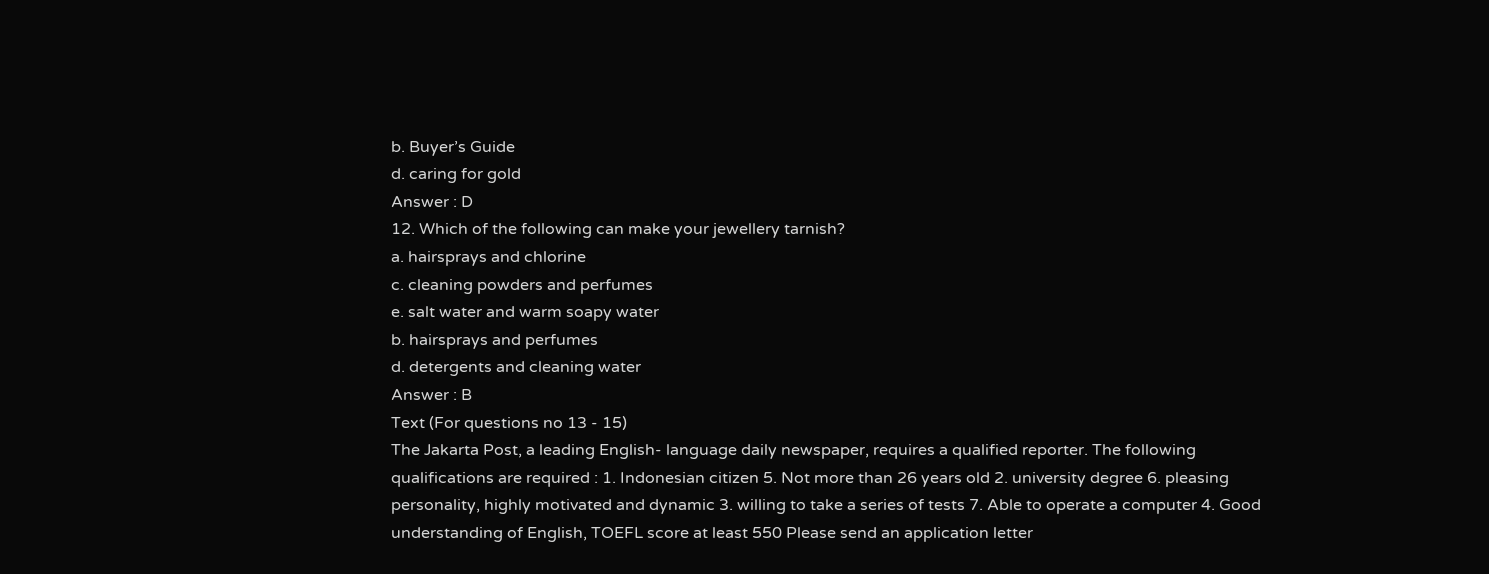b. Buyer’s Guide
d. caring for gold
Answer : D
12. Which of the following can make your jewellery tarnish?
a. hairsprays and chlorine
c. cleaning powders and perfumes
e. salt water and warm soapy water
b. hairsprays and perfumes
d. detergents and cleaning water
Answer : B
Text (For questions no 13 - 15)
The Jakarta Post, a leading English- language daily newspaper, requires a qualified reporter. The following qualifications are required : 1. Indonesian citizen 5. Not more than 26 years old 2. university degree 6. pleasing personality, highly motivated and dynamic 3. willing to take a series of tests 7. Able to operate a computer 4. Good understanding of English, TOEFL score at least 550 Please send an application letter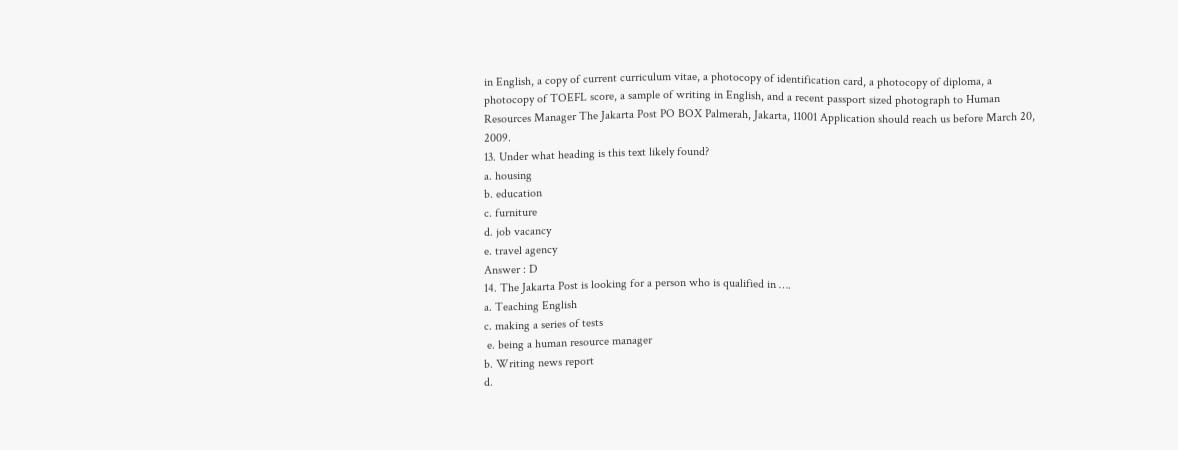in English, a copy of current curriculum vitae, a photocopy of identification card, a photocopy of diploma, a photocopy of TOEFL score, a sample of writing in English, and a recent passport sized photograph to Human Resources Manager The Jakarta Post PO BOX Palmerah, Jakarta, 11001 Application should reach us before March 20, 2009.
13. Under what heading is this text likely found?
a. housing
b. education
c. furniture
d. job vacancy
e. travel agency
Answer : D
14. The Jakarta Post is looking for a person who is qualified in ….
a. Teaching English
c. making a series of tests
 e. being a human resource manager
b. Writing news report
d.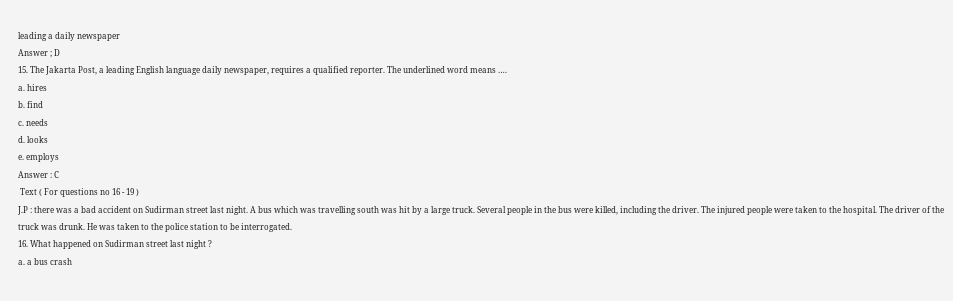leading a daily newspaper
Answer ; D
15. The Jakarta Post, a leading English language daily newspaper, requires a qualified reporter. The underlined word means ….
a. hires
b. find
c. needs
d. looks
e. employs
Answer : C
 Text ( For questions no 16 - 19 )
J.P : there was a bad accident on Sudirman street last night. A bus which was travelling south was hit by a large truck. Several people in the bus were killed, including the driver. The injured people were taken to the hospital. The driver of the truck was drunk. He was taken to the police station to be interrogated.
16. What happened on Sudirman street last night ?
a. a bus crash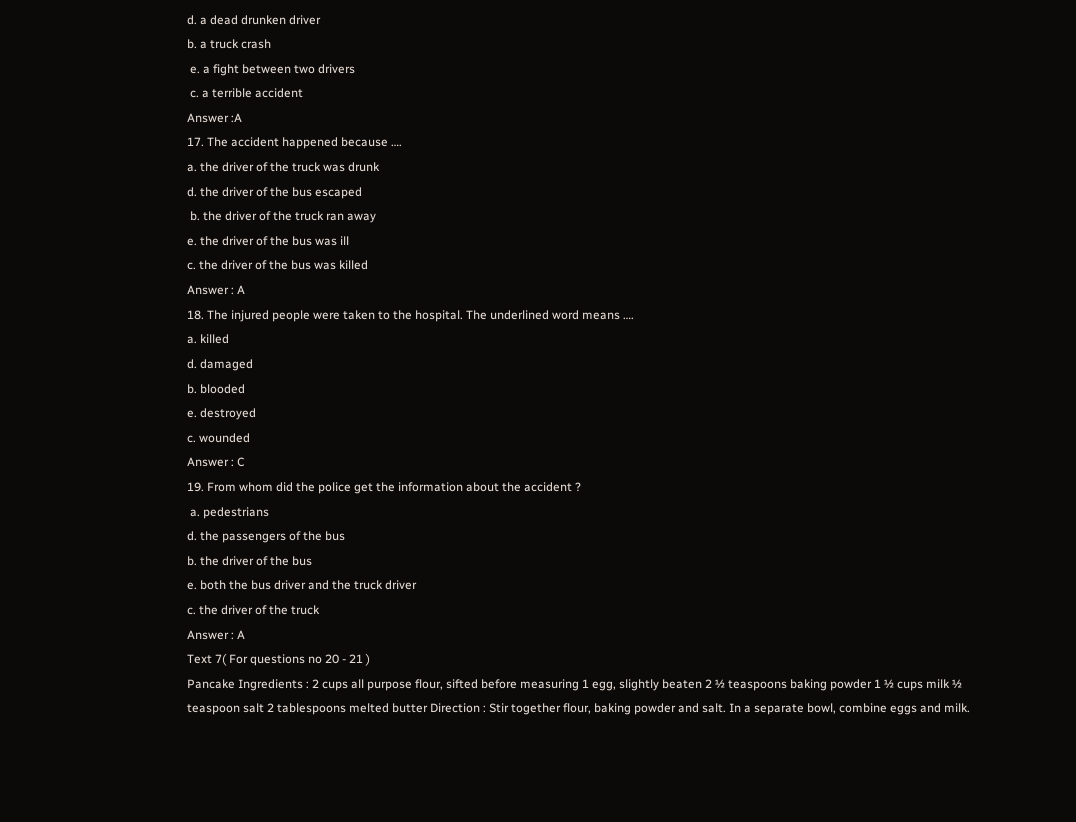d. a dead drunken driver
b. a truck crash
 e. a fight between two drivers
 c. a terrible accident
Answer :A
17. The accident happened because ….
a. the driver of the truck was drunk
d. the driver of the bus escaped
 b. the driver of the truck ran away
e. the driver of the bus was ill
c. the driver of the bus was killed
Answer : A
18. The injured people were taken to the hospital. The underlined word means ….
a. killed
d. damaged
b. blooded
e. destroyed
c. wounded
Answer : C
19. From whom did the police get the information about the accident ?
 a. pedestrians
d. the passengers of the bus
b. the driver of the bus
e. both the bus driver and the truck driver
c. the driver of the truck
Answer : A
Text 7( For questions no 20 - 21 )
Pancake Ingredients : 2 cups all purpose flour, sifted before measuring 1 egg, slightly beaten 2 ½ teaspoons baking powder 1 ½ cups milk ½ teaspoon salt 2 tablespoons melted butter Direction : Stir together flour, baking powder and salt. In a separate bowl, combine eggs and milk.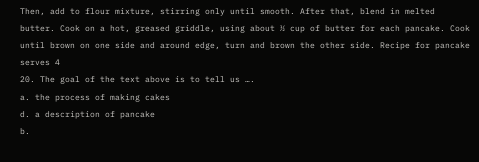Then, add to flour mixture, stirring only until smooth. After that, blend in melted butter. Cook on a hot, greased griddle, using about ½ cup of butter for each pancake. Cook until brown on one side and around edge, turn and brown the other side. Recipe for pancake serves 4
20. The goal of the text above is to tell us ….
a. the process of making cakes
d. a description of pancake
b.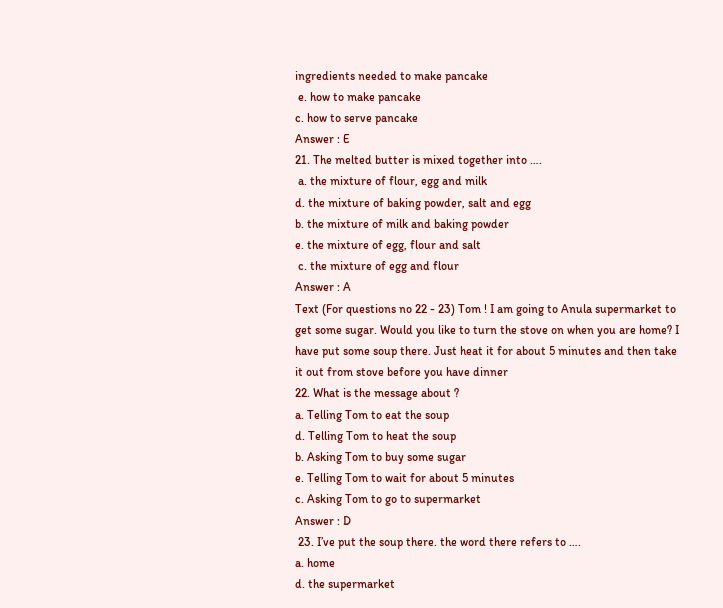ingredients needed to make pancake
 e. how to make pancake
c. how to serve pancake
Answer : E
21. The melted butter is mixed together into ….
 a. the mixture of flour, egg and milk
d. the mixture of baking powder, salt and egg
b. the mixture of milk and baking powder
e. the mixture of egg, flour and salt
 c. the mixture of egg and flour
Answer : A
Text (For questions no 22 - 23) Tom ! I am going to Anula supermarket to get some sugar. Would you like to turn the stove on when you are home? I have put some soup there. Just heat it for about 5 minutes and then take it out from stove before you have dinner
22. What is the message about ?
a. Telling Tom to eat the soup
d. Telling Tom to heat the soup
b. Asking Tom to buy some sugar
e. Telling Tom to wait for about 5 minutes
c. Asking Tom to go to supermarket
Answer : D
 23. I’ve put the soup there. the word there refers to ….
a. home
d. the supermarket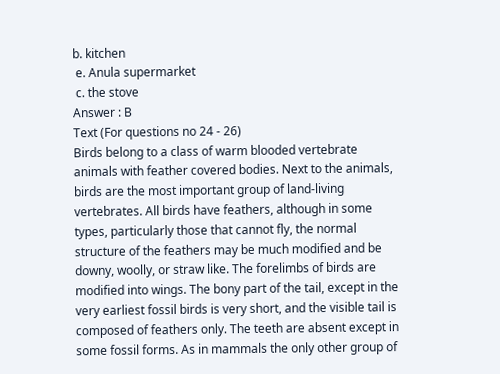b. kitchen
 e. Anula supermarket
 c. the stove
Answer : B
Text (For questions no 24 - 26)
Birds belong to a class of warm blooded vertebrate animals with feather covered bodies. Next to the animals, birds are the most important group of land-living vertebrates. All birds have feathers, although in some types, particularly those that cannot fly, the normal structure of the feathers may be much modified and be downy, woolly, or straw like. The forelimbs of birds are modified into wings. The bony part of the tail, except in the very earliest fossil birds is very short, and the visible tail is composed of feathers only. The teeth are absent except in some fossil forms. As in mammals the only other group of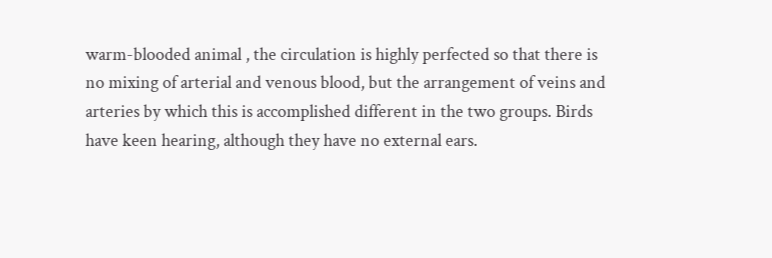warm-blooded animal , the circulation is highly perfected so that there is no mixing of arterial and venous blood, but the arrangement of veins and arteries by which this is accomplished different in the two groups. Birds have keen hearing, although they have no external ears.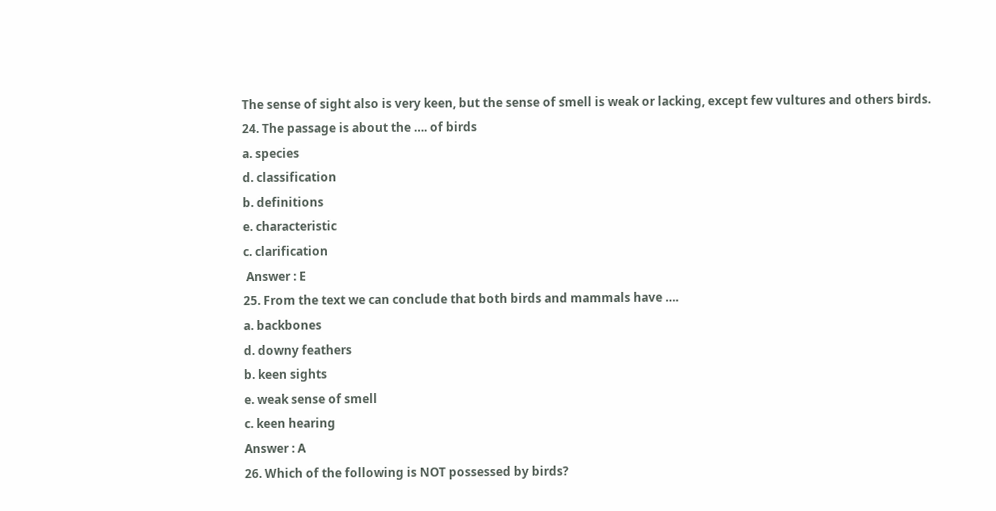The sense of sight also is very keen, but the sense of smell is weak or lacking, except few vultures and others birds.
24. The passage is about the …. of birds
a. species
d. classification
b. definitions
e. characteristic
c. clarification
 Answer : E
25. From the text we can conclude that both birds and mammals have ….
a. backbones
d. downy feathers
b. keen sights
e. weak sense of smell
c. keen hearing
Answer : A
26. Which of the following is NOT possessed by birds?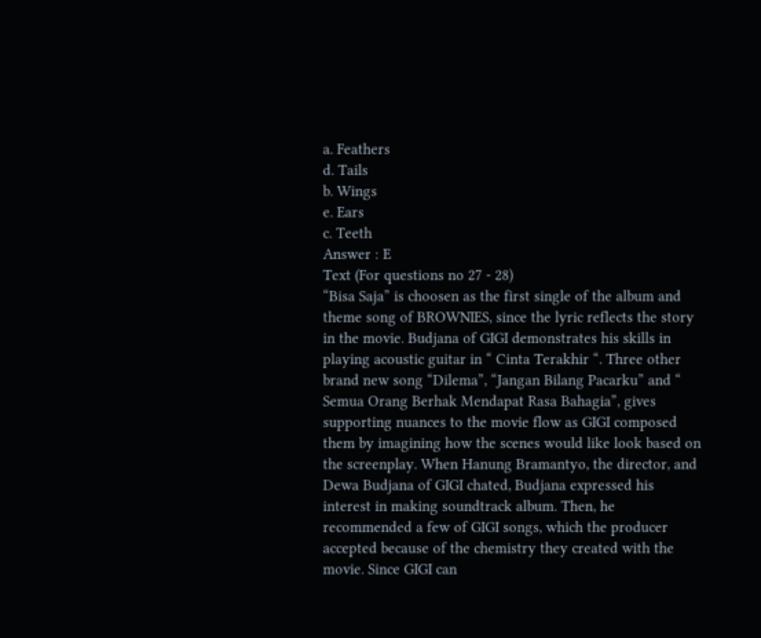a. Feathers
d. Tails
b. Wings
e. Ears
c. Teeth
Answer : E
Text (For questions no 27 - 28)
“Bisa Saja” is choosen as the first single of the album and theme song of BROWNIES, since the lyric reflects the story in the movie. Budjana of GIGI demonstrates his skills in playing acoustic guitar in “ Cinta Terakhir “. Three other brand new song “Dilema”, “Jangan Bilang Pacarku” and “ Semua Orang Berhak Mendapat Rasa Bahagia”, gives supporting nuances to the movie flow as GIGI composed them by imagining how the scenes would like look based on the screenplay. When Hanung Bramantyo, the director, and Dewa Budjana of GIGI chated, Budjana expressed his interest in making soundtrack album. Then, he recommended a few of GIGI songs, which the producer accepted because of the chemistry they created with the movie. Since GIGI can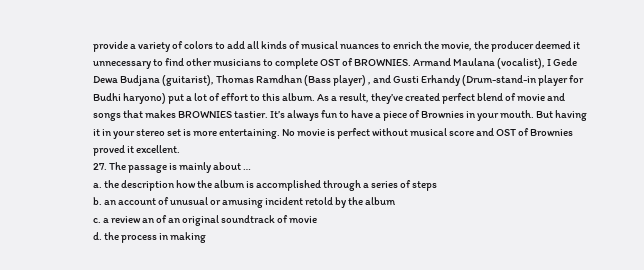provide a variety of colors to add all kinds of musical nuances to enrich the movie, the producer deemed it unnecessary to find other musicians to complete OST of BROWNIES. Armand Maulana (vocalist), I Gede Dewa Budjana (guitarist), Thomas Ramdhan (Bass player) , and Gusti Erhandy (Drum-stand-in player for Budhi haryono) put a lot of effort to this album. As a result, they’ve created perfect blend of movie and songs that makes BROWNIES tastier. It’s always fun to have a piece of Brownies in your mouth. But having it in your stereo set is more entertaining. No movie is perfect without musical score and OST of Brownies proved it excellent.
27. The passage is mainly about …
a. the description how the album is accomplished through a series of steps
b. an account of unusual or amusing incident retold by the album
c. a review an of an original soundtrack of movie
d. the process in making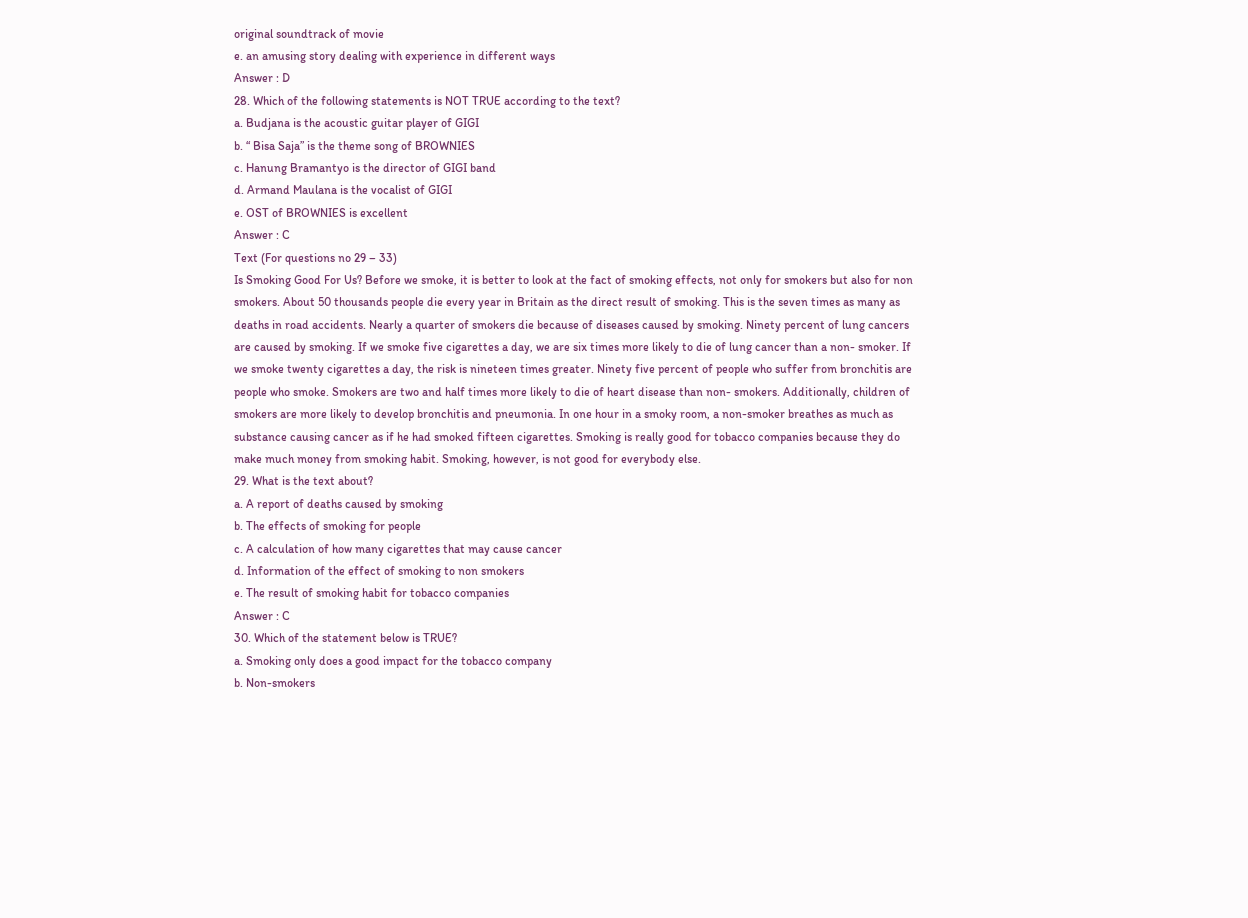original soundtrack of movie
e. an amusing story dealing with experience in different ways
Answer : D
28. Which of the following statements is NOT TRUE according to the text?
a. Budjana is the acoustic guitar player of GIGI
b. “ Bisa Saja” is the theme song of BROWNIES
c. Hanung Bramantyo is the director of GIGI band
d. Armand Maulana is the vocalist of GIGI
e. OST of BROWNIES is excellent
Answer : C
Text (For questions no 29 – 33)
Is Smoking Good For Us? Before we smoke, it is better to look at the fact of smoking effects, not only for smokers but also for non smokers. About 50 thousands people die every year in Britain as the direct result of smoking. This is the seven times as many as deaths in road accidents. Nearly a quarter of smokers die because of diseases caused by smoking. Ninety percent of lung cancers are caused by smoking. If we smoke five cigarettes a day, we are six times more likely to die of lung cancer than a non- smoker. If we smoke twenty cigarettes a day, the risk is nineteen times greater. Ninety five percent of people who suffer from bronchitis are people who smoke. Smokers are two and half times more likely to die of heart disease than non- smokers. Additionally, children of smokers are more likely to develop bronchitis and pneumonia. In one hour in a smoky room, a non-smoker breathes as much as substance causing cancer as if he had smoked fifteen cigarettes. Smoking is really good for tobacco companies because they do make much money from smoking habit. Smoking, however, is not good for everybody else.
29. What is the text about?
a. A report of deaths caused by smoking
b. The effects of smoking for people
c. A calculation of how many cigarettes that may cause cancer
d. Information of the effect of smoking to non smokers
e. The result of smoking habit for tobacco companies
Answer : C
30. Which of the statement below is TRUE?
a. Smoking only does a good impact for the tobacco company
b. Non-smokers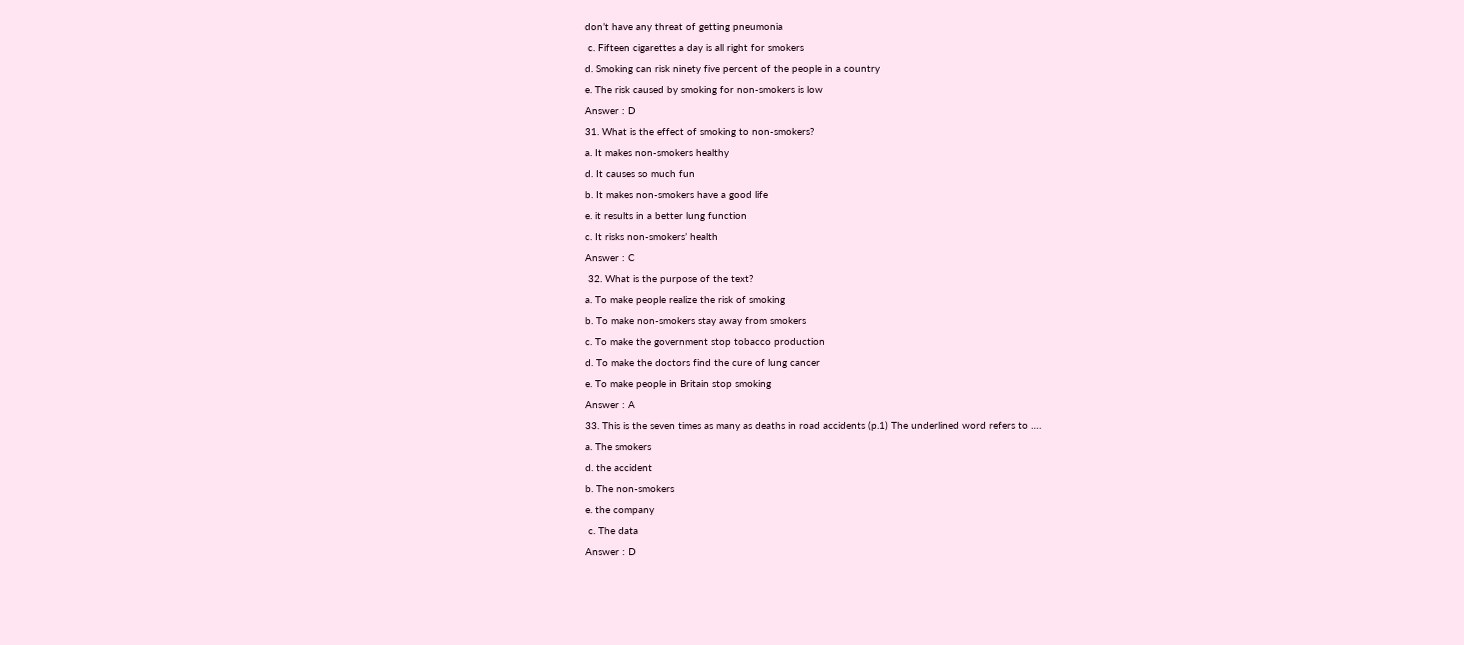don’t have any threat of getting pneumonia
 c. Fifteen cigarettes a day is all right for smokers
d. Smoking can risk ninety five percent of the people in a country
e. The risk caused by smoking for non-smokers is low
Answer : D
31. What is the effect of smoking to non-smokers?
a. It makes non-smokers healthy
d. It causes so much fun
b. It makes non-smokers have a good life
e. it results in a better lung function
c. It risks non-smokers’ health
Answer : C
 32. What is the purpose of the text?
a. To make people realize the risk of smoking
b. To make non-smokers stay away from smokers
c. To make the government stop tobacco production
d. To make the doctors find the cure of lung cancer
e. To make people in Britain stop smoking
Answer : A
33. This is the seven times as many as deaths in road accidents (p.1) The underlined word refers to ….
a. The smokers
d. the accident
b. The non-smokers
e. the company
 c. The data
Answer : D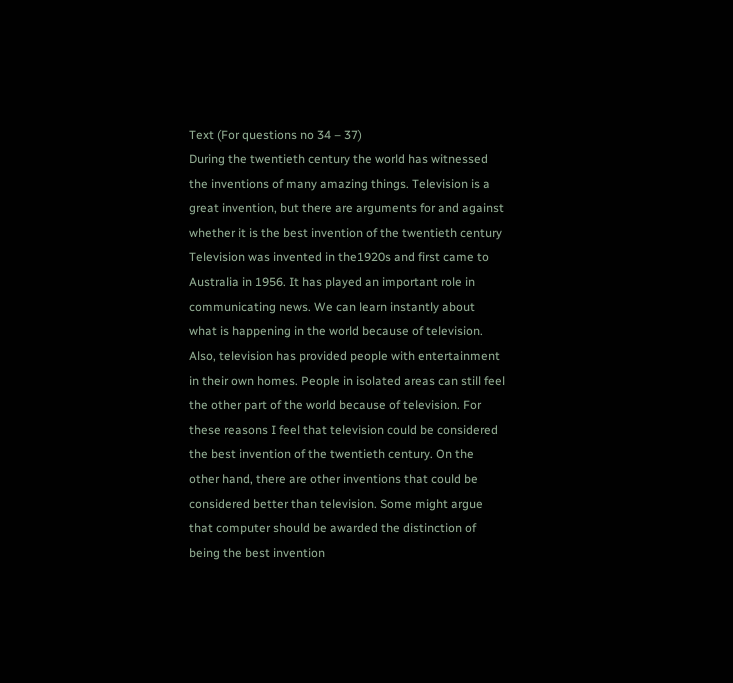Text (For questions no 34 – 37)
During the twentieth century the world has witnessed the inventions of many amazing things. Television is a great invention, but there are arguments for and against whether it is the best invention of the twentieth century Television was invented in the1920s and first came to Australia in 1956. It has played an important role in communicating news. We can learn instantly about what is happening in the world because of television. Also, television has provided people with entertainment in their own homes. People in isolated areas can still feel the other part of the world because of television. For these reasons I feel that television could be considered the best invention of the twentieth century. On the other hand, there are other inventions that could be considered better than television. Some might argue that computer should be awarded the distinction of being the best invention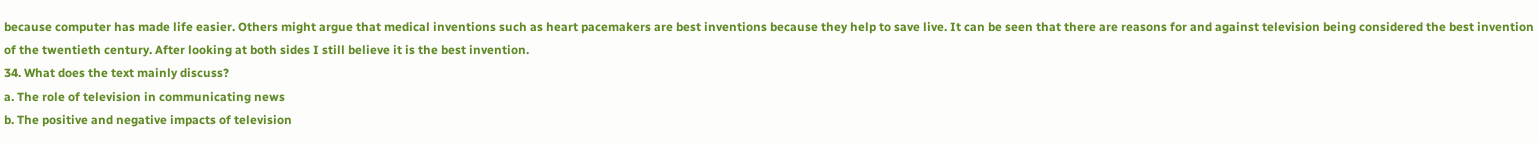because computer has made life easier. Others might argue that medical inventions such as heart pacemakers are best inventions because they help to save live. It can be seen that there are reasons for and against television being considered the best invention of the twentieth century. After looking at both sides I still believe it is the best invention.
34. What does the text mainly discuss?
a. The role of television in communicating news
b. The positive and negative impacts of television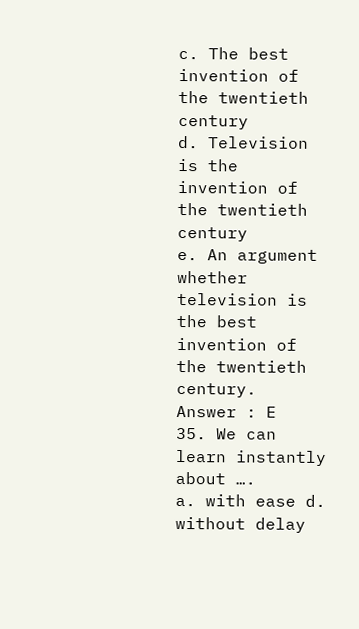c. The best invention of the twentieth century
d. Television is the invention of the twentieth century
e. An argument whether television is the best invention of the twentieth century.
Answer : E
35. We can learn instantly about ….
a. with ease d. without delay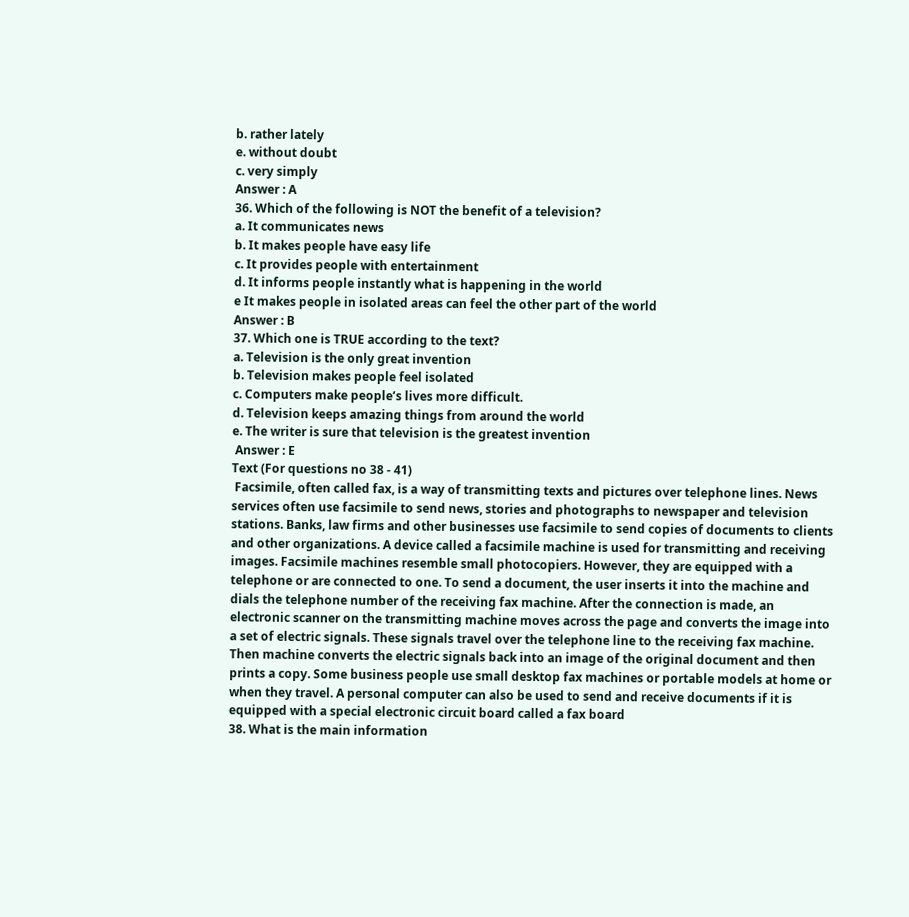b. rather lately
e. without doubt
c. very simply
Answer : A
36. Which of the following is NOT the benefit of a television?
a. It communicates news
b. It makes people have easy life
c. It provides people with entertainment
d. It informs people instantly what is happening in the world
e It makes people in isolated areas can feel the other part of the world
Answer : B
37. Which one is TRUE according to the text?
a. Television is the only great invention
b. Television makes people feel isolated
c. Computers make people’s lives more difficult.
d. Television keeps amazing things from around the world
e. The writer is sure that television is the greatest invention
 Answer : E
Text (For questions no 38 - 41)
 Facsimile, often called fax, is a way of transmitting texts and pictures over telephone lines. News services often use facsimile to send news, stories and photographs to newspaper and television stations. Banks, law firms and other businesses use facsimile to send copies of documents to clients and other organizations. A device called a facsimile machine is used for transmitting and receiving images. Facsimile machines resemble small photocopiers. However, they are equipped with a telephone or are connected to one. To send a document, the user inserts it into the machine and dials the telephone number of the receiving fax machine. After the connection is made, an electronic scanner on the transmitting machine moves across the page and converts the image into a set of electric signals. These signals travel over the telephone line to the receiving fax machine. Then machine converts the electric signals back into an image of the original document and then prints a copy. Some business people use small desktop fax machines or portable models at home or when they travel. A personal computer can also be used to send and receive documents if it is equipped with a special electronic circuit board called a fax board
38. What is the main information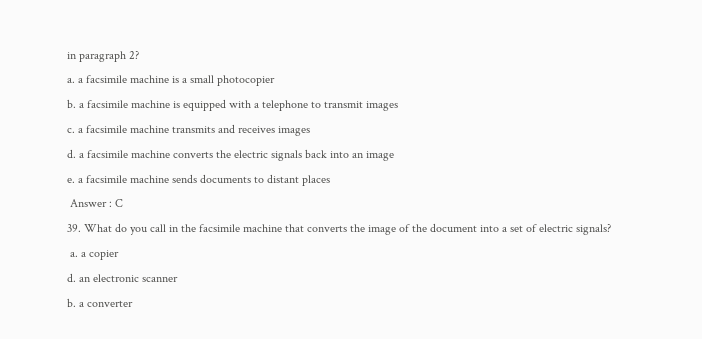in paragraph 2?
a. a facsimile machine is a small photocopier
b. a facsimile machine is equipped with a telephone to transmit images
c. a facsimile machine transmits and receives images
d. a facsimile machine converts the electric signals back into an image
e. a facsimile machine sends documents to distant places
 Answer : C
39. What do you call in the facsimile machine that converts the image of the document into a set of electric signals?
 a. a copier
d. an electronic scanner
b. a converter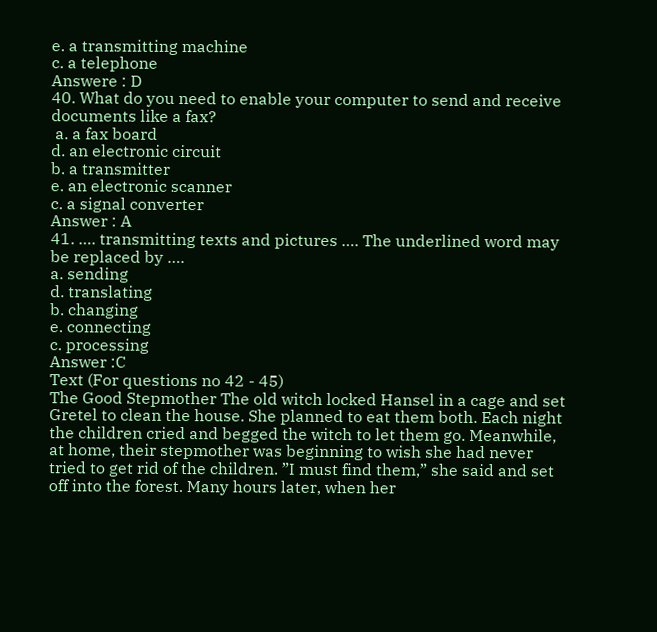e. a transmitting machine
c. a telephone
Answere : D
40. What do you need to enable your computer to send and receive documents like a fax?
 a. a fax board
d. an electronic circuit
b. a transmitter
e. an electronic scanner
c. a signal converter
Answer : A
41. …. transmitting texts and pictures …. The underlined word may be replaced by ….
a. sending
d. translating
b. changing
e. connecting
c. processing
Answer :C
Text (For questions no 42 - 45)
The Good Stepmother The old witch locked Hansel in a cage and set Gretel to clean the house. She planned to eat them both. Each night the children cried and begged the witch to let them go. Meanwhile, at home, their stepmother was beginning to wish she had never tried to get rid of the children. ”I must find them,” she said and set off into the forest. Many hours later, when her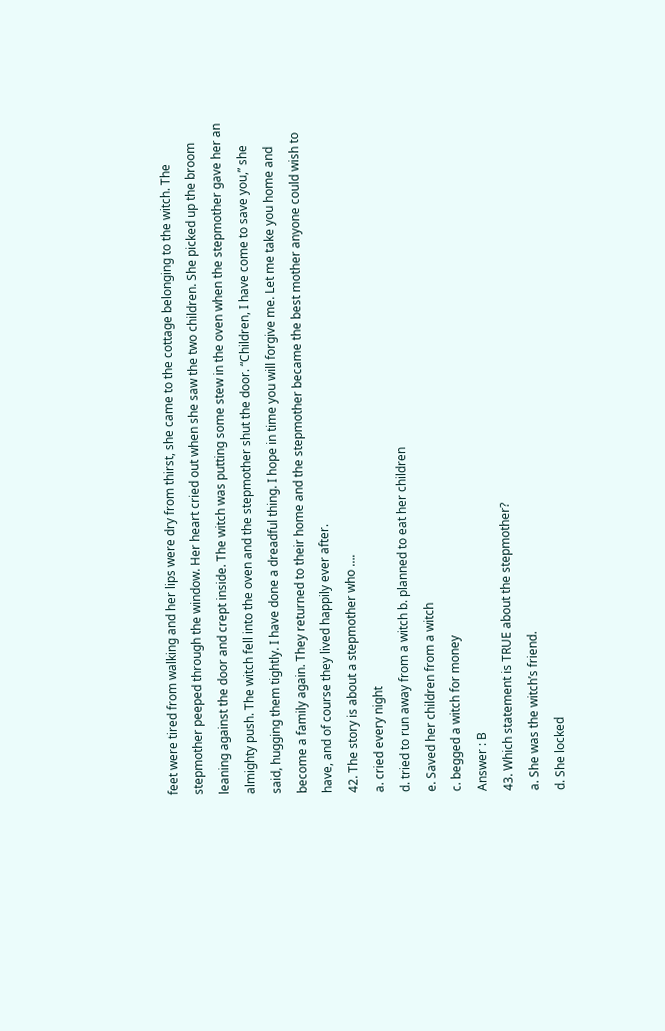feet were tired from walking and her lips were dry from thirst, she came to the cottage belonging to the witch. The stepmother peeped through the window. Her heart cried out when she saw the two children. She picked up the broom leaning against the door and crept inside. The witch was putting some stew in the oven when the stepmother gave her an almighty push. The witch fell into the oven and the stepmother shut the door. “Children, I have come to save you,” she said, hugging them tightly. I have done a dreadful thing. I hope in time you will forgive me. Let me take you home and become a family again. They returned to their home and the stepmother became the best mother anyone could wish to have, and of course they lived happily ever after.
42. The story is about a stepmother who ….
a. cried every night
d. tried to run away from a witch b. planned to eat her children
e. Saved her children from a witch
c. begged a witch for money
Answer : B
43. Which statement is TRUE about the stepmother?
a. She was the witch’s friend.
d. She locked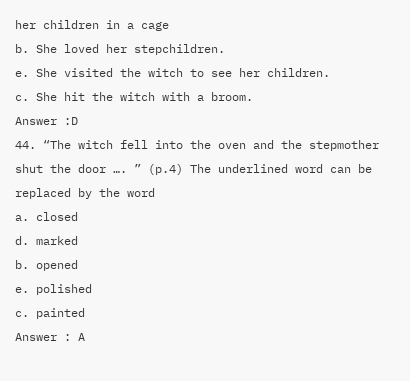her children in a cage
b. She loved her stepchildren.
e. She visited the witch to see her children.
c. She hit the witch with a broom.
Answer :D
44. “The witch fell into the oven and the stepmother shut the door …. ” (p.4) The underlined word can be replaced by the word
a. closed
d. marked
b. opened
e. polished
c. painted
Answer : A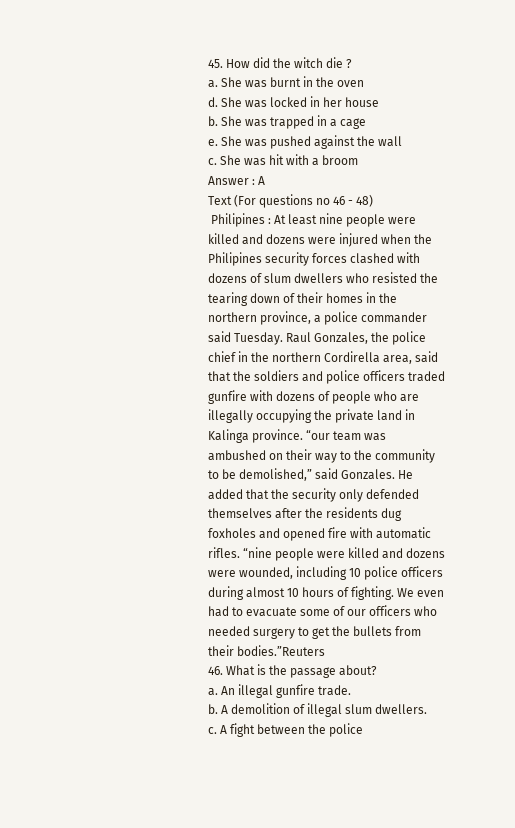45. How did the witch die ?
a. She was burnt in the oven
d. She was locked in her house
b. She was trapped in a cage
e. She was pushed against the wall
c. She was hit with a broom
Answer : A
Text (For questions no 46 - 48)
 Philipines : At least nine people were killed and dozens were injured when the Philipines security forces clashed with dozens of slum dwellers who resisted the tearing down of their homes in the northern province, a police commander said Tuesday. Raul Gonzales, the police chief in the northern Cordirella area, said that the soldiers and police officers traded gunfire with dozens of people who are illegally occupying the private land in Kalinga province. “our team was ambushed on their way to the community to be demolished,” said Gonzales. He added that the security only defended themselves after the residents dug foxholes and opened fire with automatic rifles. “nine people were killed and dozens were wounded, including 10 police officers during almost 10 hours of fighting. We even had to evacuate some of our officers who needed surgery to get the bullets from their bodies.”Reuters
46. What is the passage about?
a. An illegal gunfire trade.
b. A demolition of illegal slum dwellers.
c. A fight between the police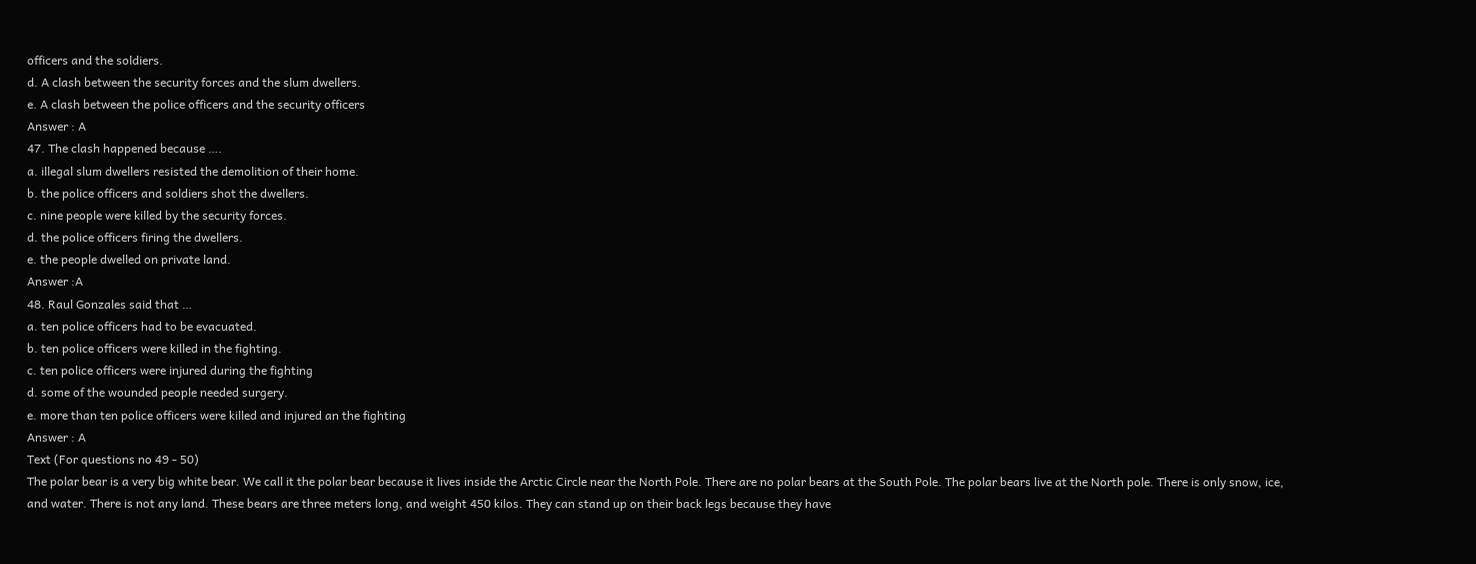officers and the soldiers.
d. A clash between the security forces and the slum dwellers.
e. A clash between the police officers and the security officers
Answer : A
47. The clash happened because ….
a. illegal slum dwellers resisted the demolition of their home.
b. the police officers and soldiers shot the dwellers.
c. nine people were killed by the security forces.
d. the police officers firing the dwellers.
e. the people dwelled on private land.
Answer :A
48. Raul Gonzales said that …
a. ten police officers had to be evacuated.
b. ten police officers were killed in the fighting.
c. ten police officers were injured during the fighting
d. some of the wounded people needed surgery.
e. more than ten police officers were killed and injured an the fighting
Answer : A
Text (For questions no 49 - 50)
The polar bear is a very big white bear. We call it the polar bear because it lives inside the Arctic Circle near the North Pole. There are no polar bears at the South Pole. The polar bears live at the North pole. There is only snow, ice, and water. There is not any land. These bears are three meters long, and weight 450 kilos. They can stand up on their back legs because they have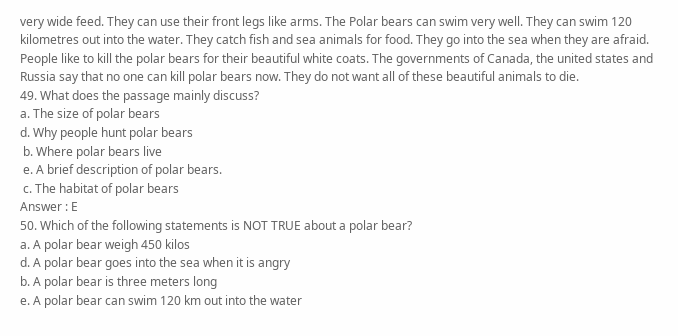very wide feed. They can use their front legs like arms. The Polar bears can swim very well. They can swim 120 kilometres out into the water. They catch fish and sea animals for food. They go into the sea when they are afraid. People like to kill the polar bears for their beautiful white coats. The governments of Canada, the united states and Russia say that no one can kill polar bears now. They do not want all of these beautiful animals to die.
49. What does the passage mainly discuss?
a. The size of polar bears
d. Why people hunt polar bears
 b. Where polar bears live
 e. A brief description of polar bears.
 c. The habitat of polar bears
Answer : E
50. Which of the following statements is NOT TRUE about a polar bear?
a. A polar bear weigh 450 kilos
d. A polar bear goes into the sea when it is angry
b. A polar bear is three meters long
e. A polar bear can swim 120 km out into the water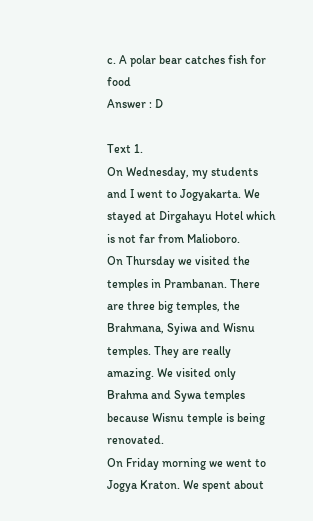c. A polar bear catches fish for food
Answer : D

Text 1.
On Wednesday, my students and I went to Jogyakarta. We stayed at Dirgahayu Hotel which is not far from Malioboro.
On Thursday we visited the temples in Prambanan. There are three big temples, the Brahmana, Syiwa and Wisnu temples. They are really amazing. We visited only Brahma and Sywa temples because Wisnu temple is being renovated.
On Friday morning we went to Jogya Kraton. We spent about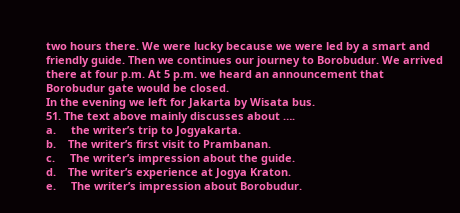two hours there. We were lucky because we were led by a smart and friendly guide. Then we continues our journey to Borobudur. We arrived there at four p.m. At 5 p.m. we heard an announcement that Borobudur gate would be closed.
In the evening we left for Jakarta by Wisata bus.
51. The text above mainly discusses about ….
a.     the writer’s trip to Jogyakarta.
b.    The writer’s first visit to Prambanan.
c.     The writer’s impression about the guide.
d.    The writer’s experience at Jogya Kraton.
e.     The writer’s impression about Borobudur.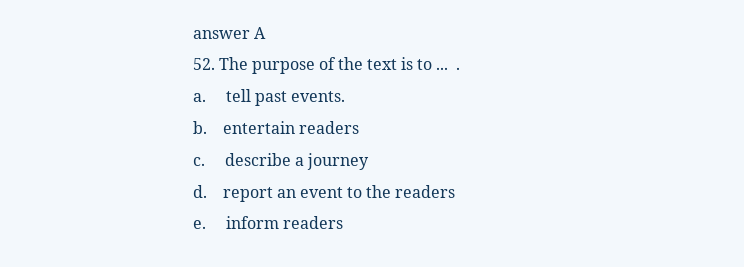answer A
52. The purpose of the text is to ...  .
a.     tell past events.
b.    entertain readers
c.     describe a journey
d.    report an event to the readers
e.     inform readers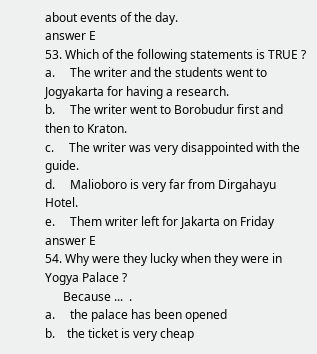about events of the day.
answer E
53. Which of the following statements is TRUE ?
a.     The writer and the students went to Jogyakarta for having a research.
b.     The writer went to Borobudur first and then to Kraton.
c.     The writer was very disappointed with the guide.
d.     Malioboro is very far from Dirgahayu Hotel.
e.     Them writer left for Jakarta on Friday
answer E
54. Why were they lucky when they were in Yogya Palace ?
      Because ...  .
a.     the palace has been opened
b.    the ticket is very cheap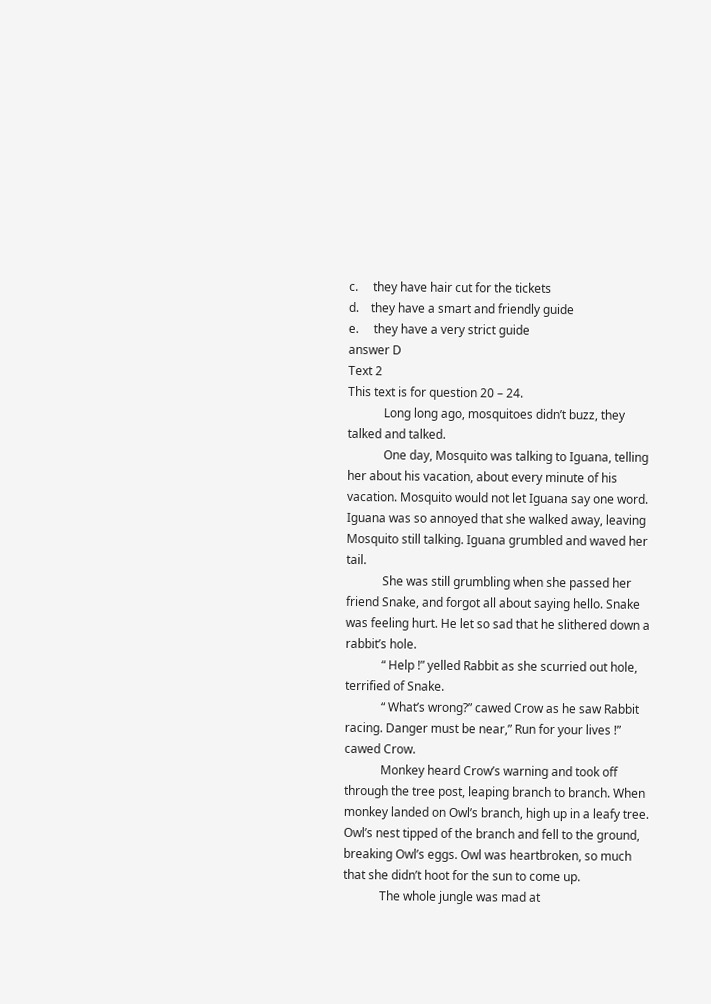c.     they have hair cut for the tickets
d.    they have a smart and friendly guide
e.     they have a very strict guide
answer D
Text 2
This text is for question 20 – 24.
            Long long ago, mosquitoes didn’t buzz, they talked and talked.
            One day, Mosquito was talking to Iguana, telling her about his vacation, about every minute of his vacation. Mosquito would not let Iguana say one word. Iguana was so annoyed that she walked away, leaving Mosquito still talking. Iguana grumbled and waved her tail.
            She was still grumbling when she passed her friend Snake, and forgot all about saying hello. Snake was feeling hurt. He let so sad that he slithered down a rabbit’s hole.
            “ Help !” yelled Rabbit as she scurried out hole, terrified of Snake.
            “ What’s wrong?” cawed Crow as he saw Rabbit racing. Danger must be near,” Run for your lives !” cawed Crow.
            Monkey heard Crow’s warning and took off through the tree post, leaping branch to branch. When monkey landed on Owl’s branch, high up in a leafy tree. Owl’s nest tipped of the branch and fell to the ground, breaking Owl’s eggs. Owl was heartbroken, so much that she didn’t hoot for the sun to come up.
            The whole jungle was mad at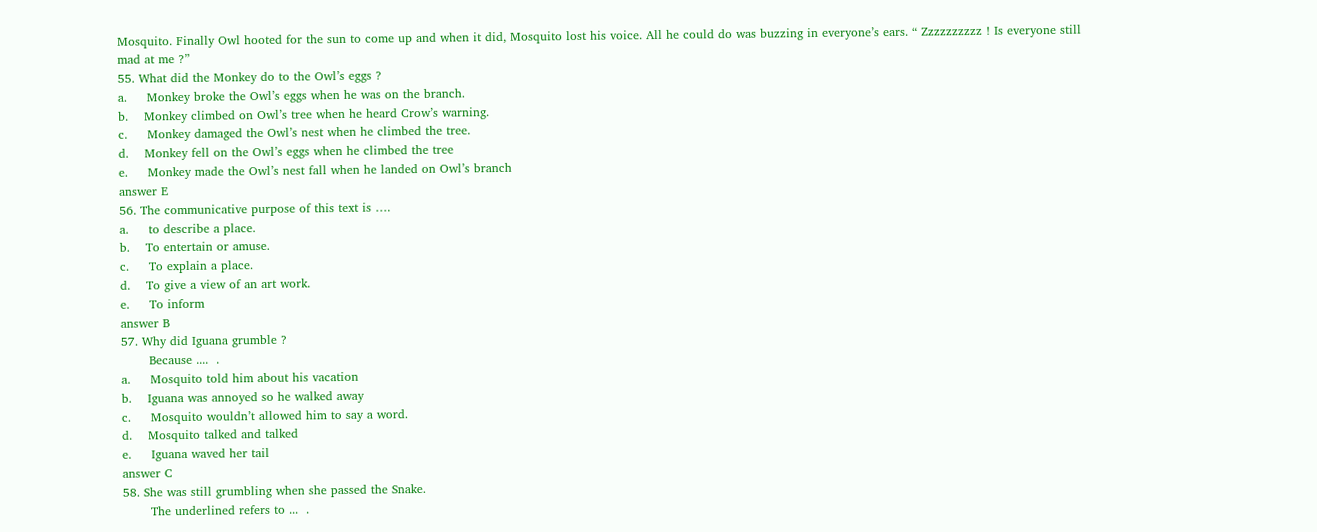Mosquito. Finally Owl hooted for the sun to come up and when it did, Mosquito lost his voice. All he could do was buzzing in everyone’s ears. “ Zzzzzzzzzz ! Is everyone still mad at me ?”
55. What did the Monkey do to the Owl’s eggs ?
a.     Monkey broke the Owl’s eggs when he was on the branch.
b.    Monkey climbed on Owl’s tree when he heard Crow’s warning.
c.     Monkey damaged the Owl’s nest when he climbed the tree.
d.    Monkey fell on the Owl’s eggs when he climbed the tree
e.     Monkey made the Owl’s nest fall when he landed on Owl’s branch
answer E
56. The communicative purpose of this text is ….
a.     to describe a place.
b.    To entertain or amuse.
c.     To explain a place.
d.    To give a view of an art work.
e.     To inform
answer B
57. Why did Iguana grumble ?
       Because ....  .
a.     Mosquito told him about his vacation
b.    Iguana was annoyed so he walked away
c.     Mosquito wouldn’t allowed him to say a word.
d.    Mosquito talked and talked
e.     Iguana waved her tail
answer C
58. She was still grumbling when she passed the Snake.
       The underlined refers to ...  .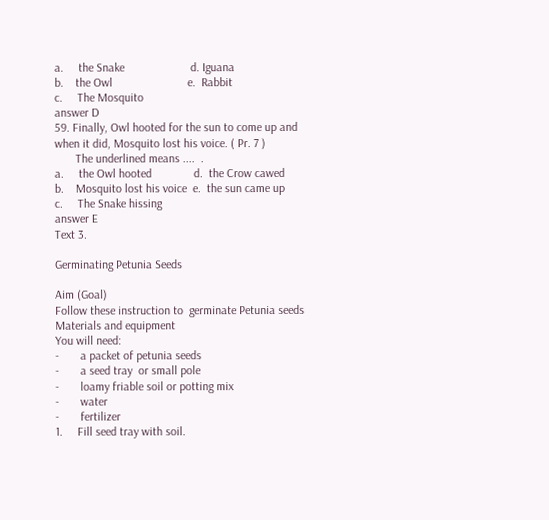a.     the Snake                      d. Iguana
b.    the Owl                         e.  Rabbit
c.     The Mosquito
answer D
59. Finally, Owl hooted for the sun to come up and when it did, Mosquito lost his voice. ( Pr. 7 )
       The underlined means ....  .
a.     the Owl hooted              d.  the Crow cawed
b.    Mosquito lost his voice  e.  the sun came up
c.     The Snake hissing
answer E
Text 3.

Germinating Petunia Seeds

Aim (Goal)
Follow these instruction to  germinate Petunia seeds
Materials and equipment
You will need:
-       a packet of petunia seeds
-       a seed tray  or small pole
-       loamy friable soil or potting mix
-       water
-       fertilizer
1.     Fill seed tray with soil.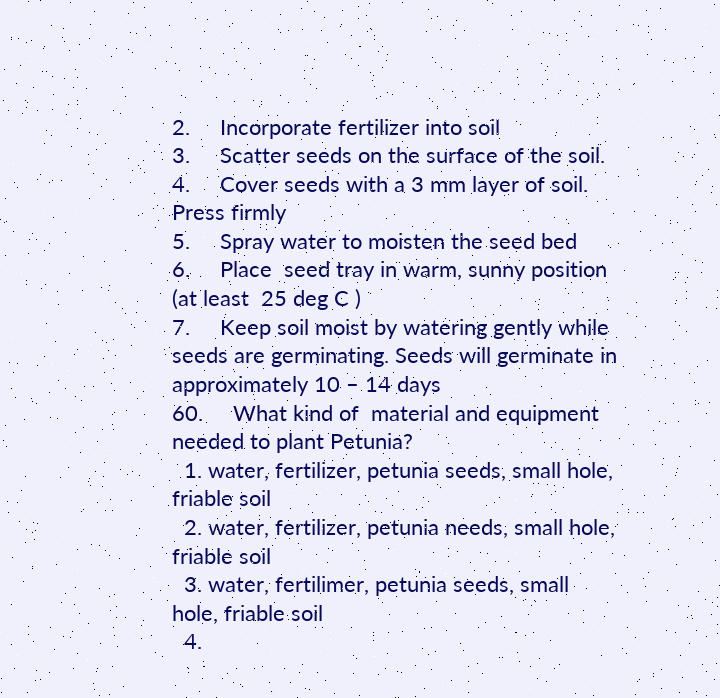2.     Incorporate fertilizer into soil
3.     Scatter seeds on the surface of the soil.
4.     Cover seeds with a 3 mm layer of soil. Press firmly
5.     Spray water to moisten the seed bed
6.     Place  seed tray in warm, sunny position  (at least  25 deg C )
7.     Keep soil moist by watering gently while seeds are germinating. Seeds will germinate in approximately 10 – 14 days
60.     What kind of  material and equipment needed to plant Petunia?
  1. water, fertilizer, petunia seeds, small hole, friable soil
  2. water, fertilizer, petunia needs, small hole, friable soil
  3. water, fertilimer, petunia seeds, small hole, friable soil
  4.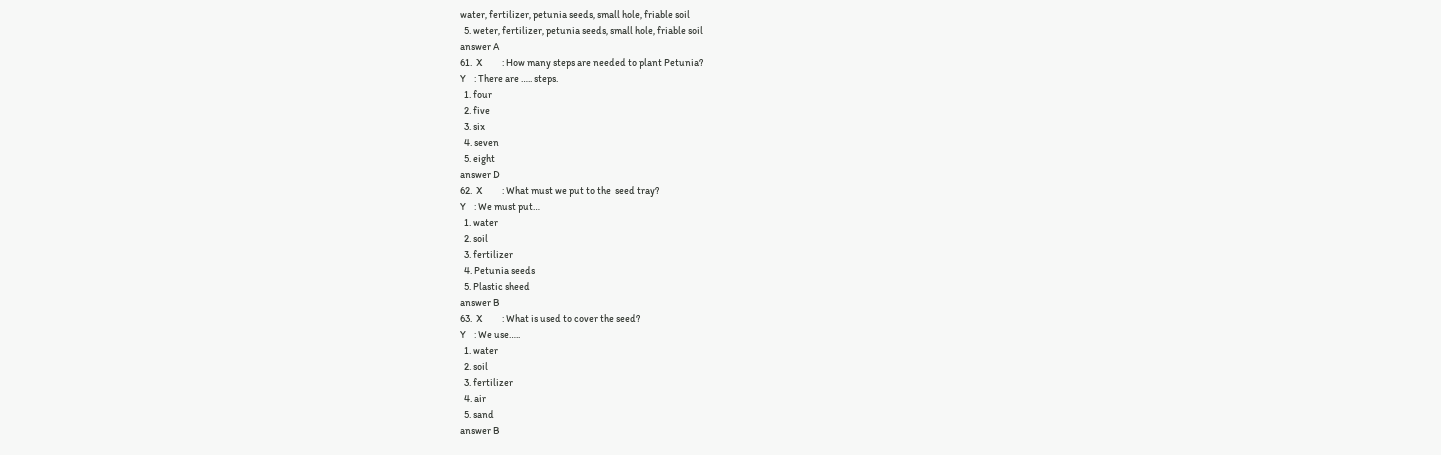water, fertilizer, petunia seeds, small hole, friable soil
  5. weter, fertilizer, petunia seeds, small hole, friable soil
answer A
61.  X          : How many steps are needed to plant Petunia?
Y    : There are ….. steps.
  1. four
  2. five
  3. six
  4. seven
  5. eight
answer D
62.  X          : What must we put to the  seed tray?
Y    : We must put…
  1. water
  2. soil
  3. fertilizer
  4. Petunia seeds
  5. Plastic sheed
answer B
63.  X          : What is used to cover the seed?
Y    : We use…..
  1. water
  2. soil
  3. fertilizer
  4. air
  5. sand
answer B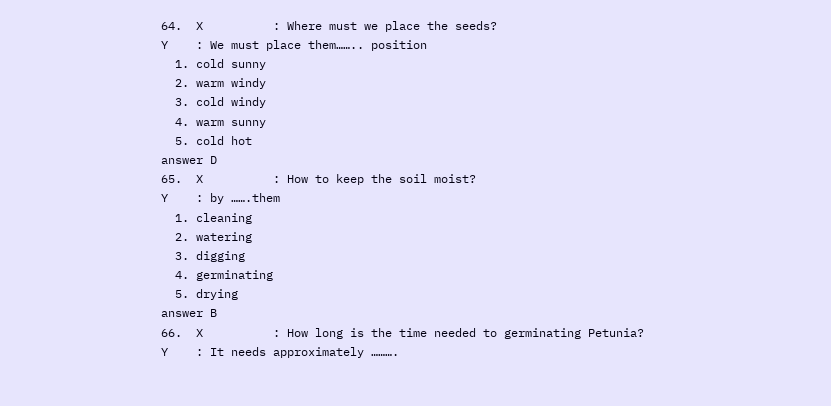64.  X          : Where must we place the seeds?
Y    : We must place them…….. position
  1. cold sunny
  2. warm windy
  3. cold windy
  4. warm sunny
  5. cold hot
answer D
65.  X          : How to keep the soil moist?
Y    : by …….them
  1. cleaning
  2. watering
  3. digging
  4. germinating
  5. drying
answer B
66.  X          : How long is the time needed to germinating Petunia?
Y    : It needs approximately ……….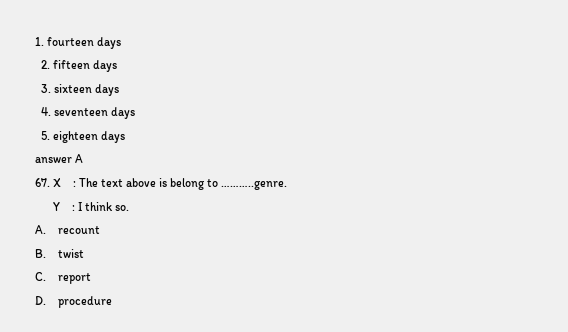1. fourteen days
  2. fifteen days
  3. sixteen days
  4. seventeen days
  5. eighteen days
answer A
67. X    : The text above is belong to ………..genre.
      Y    : I think so.
A.    recount
B.    twist
C.    report
D.    procedure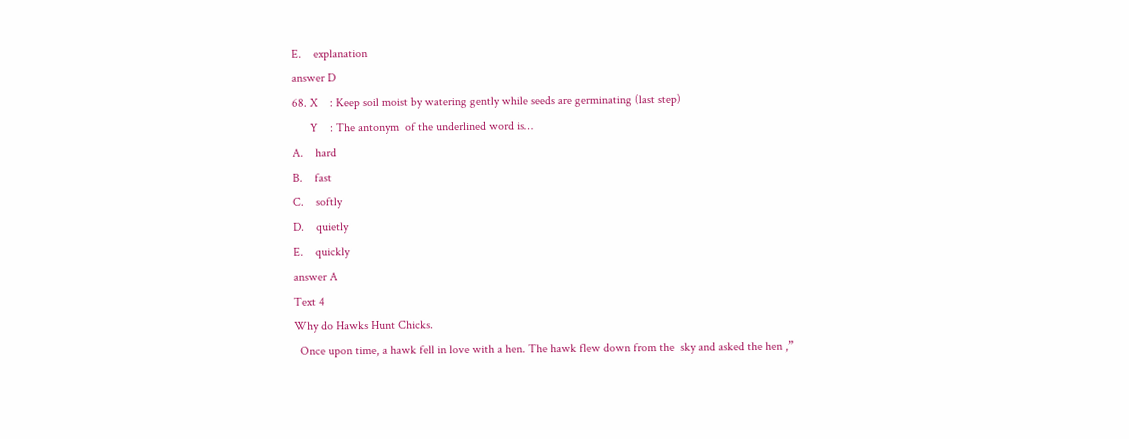E.    explanation
answer D
68. X    : Keep soil moist by watering gently while seeds are germinating (last step)
      Y    : The antonym  of the underlined word is…
A.    hard
B.    fast
C.    softly
D.    quietly
E.    quickly
answer A
Text 4
Why do Hawks Hunt Chicks.
  Once upon time, a hawk fell in love with a hen. The hawk flew down from the  sky and asked the hen ,”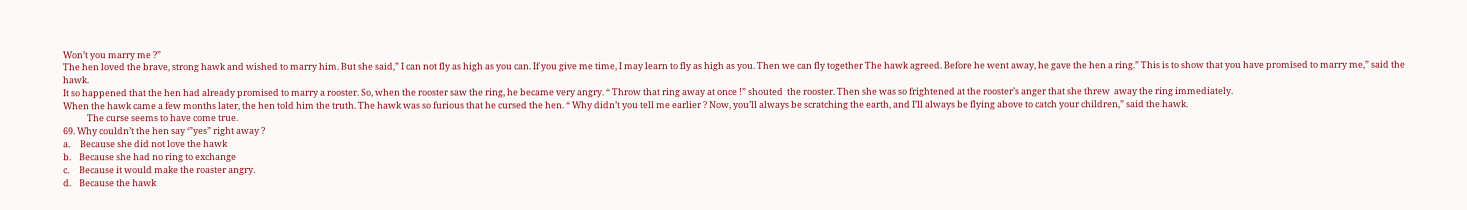Won’t you marry me ?”
The hen loved the brave, strong hawk and wished to marry him. But she said,” I can not fly as high as you can. If you give me time, I may learn to fly as high as you. Then we can fly together The hawk agreed. Before he went away, he gave the hen a ring.” This is to show that you have promised to marry me,” said the hawk.
It so happened that the hen had already promised to marry a rooster. So, when the rooster saw the ring, he became very angry. “ Throw that ring away at once !” shouted  the rooster. Then she was so frightened at the rooster’s anger that she threw  away the ring immediately.
When the hawk came a few months later, the hen told him the truth. The hawk was so furious that he cursed the hen. “ Why didn’t you tell me earlier ? Now, you’ll always be scratching the earth, and I’ll always be flying above to catch your children,” said the hawk.
            The curse seems to have come true.
69. Why couldn’t the hen say ‘”yes” right away ?
a.     Because she did not love the hawk
b.    Because she had no ring to exchange
c.     Because it would make the roaster angry.
d.    Because the hawk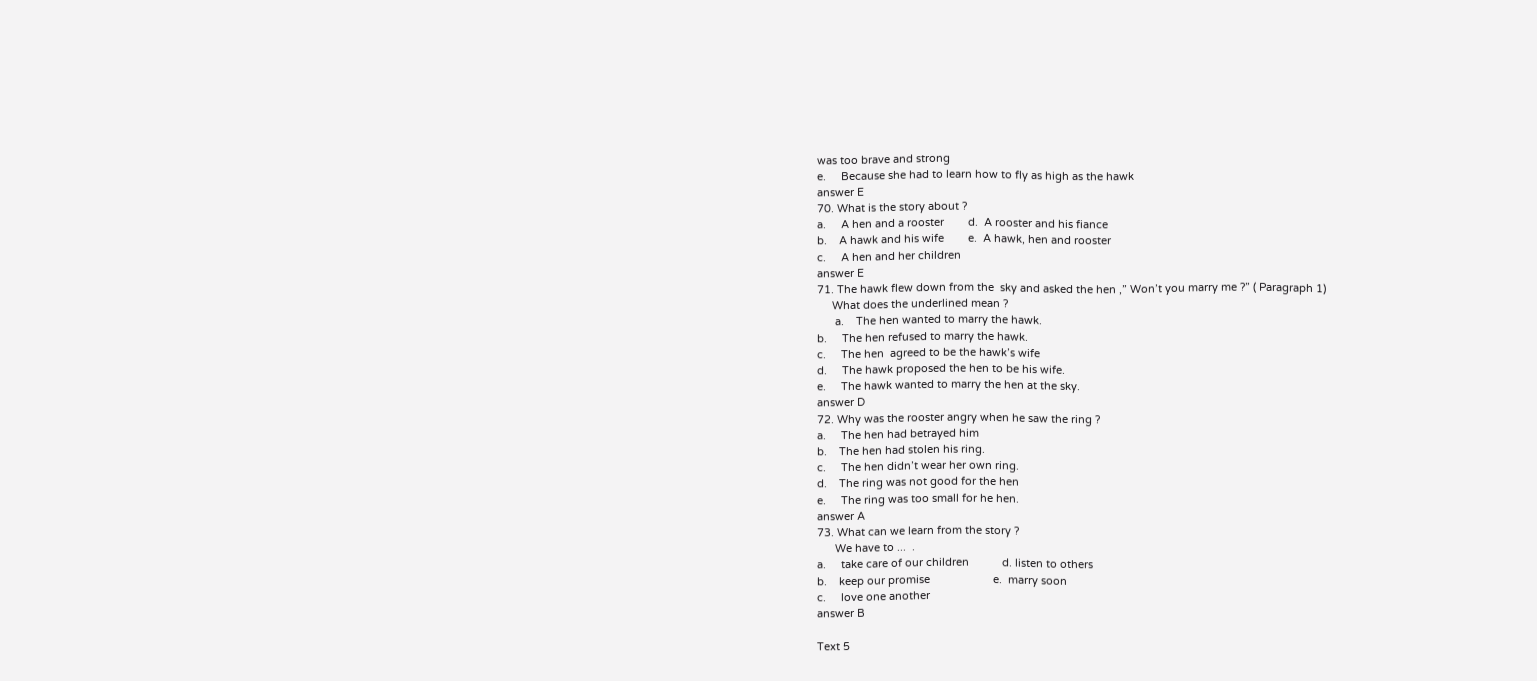was too brave and strong
e.     Because she had to learn how to fly as high as the hawk
answer E
70. What is the story about ?
a.     A hen and a rooster        d.  A rooster and his fiance
b.    A hawk and his wife        e.  A hawk, hen and rooster
c.     A hen and her children
answer E
71. The hawk flew down from the  sky and asked the hen ,” Won’t you marry me ?” ( Paragraph 1)
     What does the underlined mean ?
      a.    The hen wanted to marry the hawk.
b.     The hen refused to marry the hawk.
c.     The hen  agreed to be the hawk’s wife
d.     The hawk proposed the hen to be his wife.
e.     The hawk wanted to marry the hen at the sky.
answer D
72. Why was the rooster angry when he saw the ring ?
a.     The hen had betrayed him
b.    The hen had stolen his ring.
c.     The hen didn’t wear her own ring.
d.    The ring was not good for the hen
e.     The ring was too small for he hen.
answer A
73. What can we learn from the story ?
      We have to ...  .
a.     take care of our children           d. listen to others
b.    keep our promise                     e.  marry soon
c.     love one another
answer B

Text 5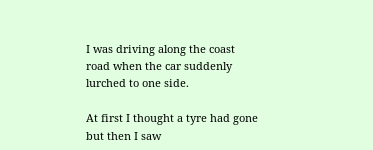I was driving along the coast road when the car suddenly lurched to one side.

At first I thought a tyre had gone but then I saw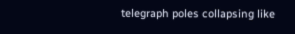telegraph poles collapsing like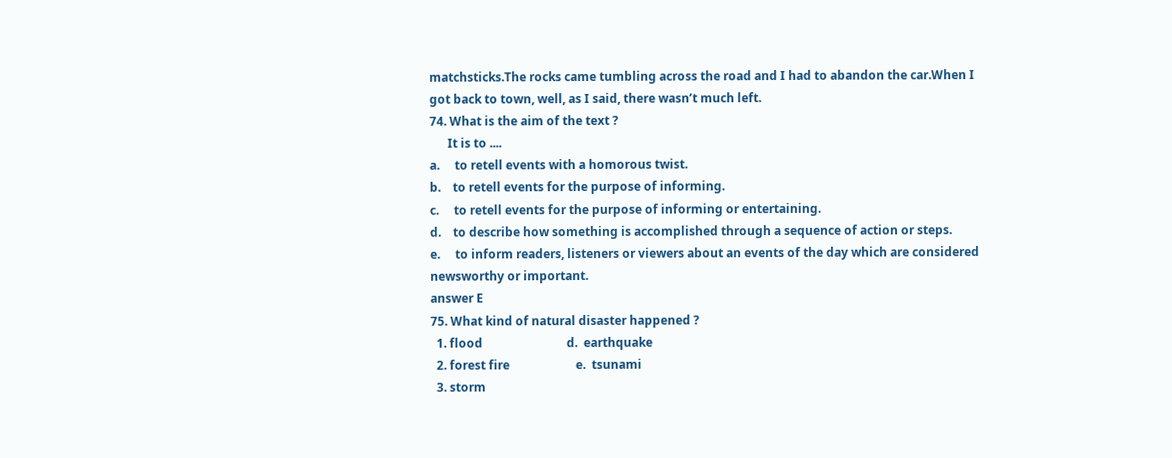matchsticks.The rocks came tumbling across the road and I had to abandon the car.When I got back to town, well, as I said, there wasn’t much left.
74. What is the aim of the text ?
      It is to ....
a.     to retell events with a homorous twist.
b.    to retell events for the purpose of informing.
c.     to retell events for the purpose of informing or entertaining.
d.    to describe how something is accomplished through a sequence of action or steps.
e.     to inform readers, listeners or viewers about an events of the day which are considered newsworthy or important.
answer E
75. What kind of natural disaster happened ?
  1. flood                            d.  earthquake
  2. forest fire                      e.  tsunami
  3. storm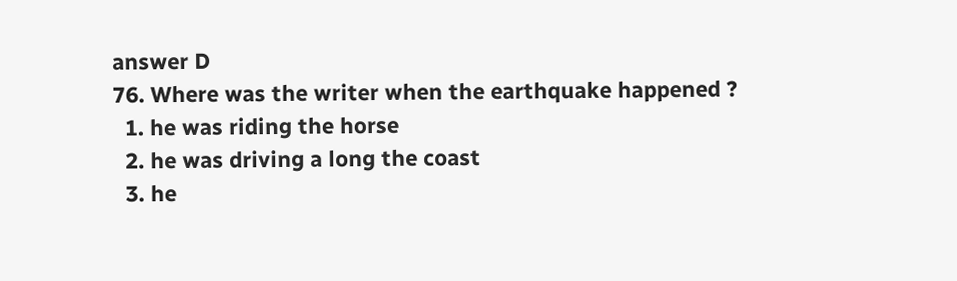answer D
76. Where was the writer when the earthquake happened ?
  1. he was riding the horse
  2. he was driving a long the coast
  3. he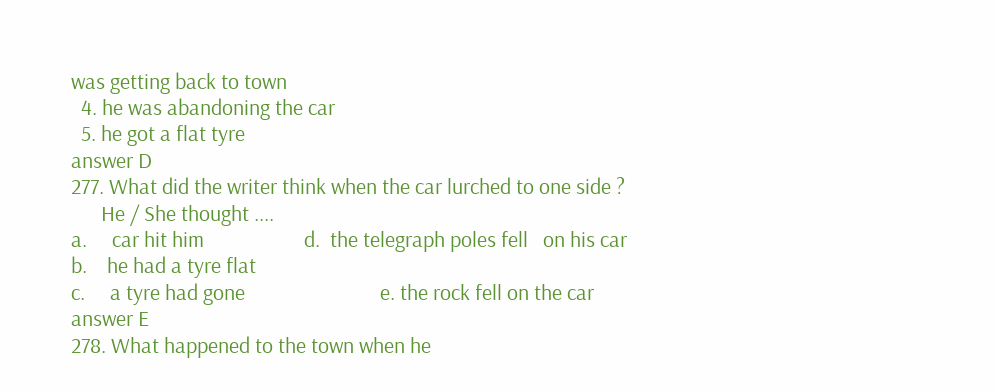was getting back to town
  4. he was abandoning the car
  5. he got a flat tyre
answer D
277. What did the writer think when the car lurched to one side ?
      He / She thought ....
a.     car hit him                    d.  the telegraph poles fell   on his car
b.    he had a tyre flat
c.     a tyre had gone                           e. the rock fell on the car
answer E
278. What happened to the town when he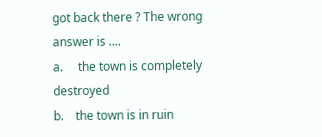got back there ? The wrong answer is ....
a.     the town is completely destroyed
b.    the town is in ruin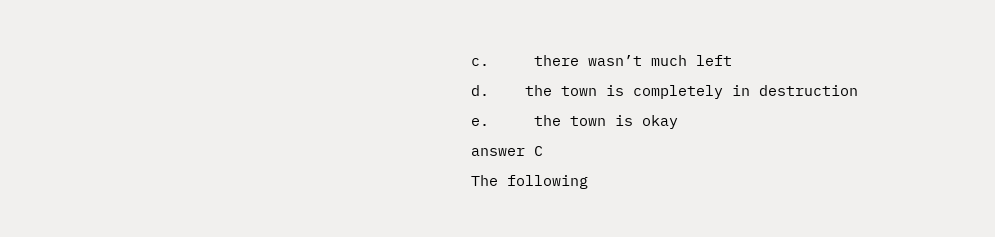c.     there wasn’t much left
d.    the town is completely in destruction
e.     the town is okay
answer C
The following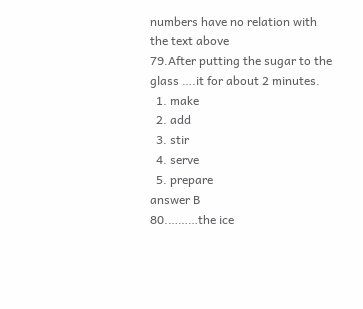numbers have no relation with the text above
79.After putting the sugar to the glass ….it for about 2 minutes.
  1. make
  2. add
  3. stir
  4. serve
  5. prepare
answer B
80.………the ice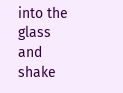into the glass and shake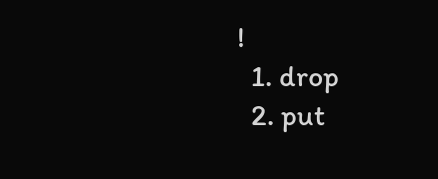!
  1. drop
  2. put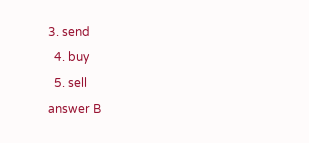3. send
  4. buy
  5. sell
answer B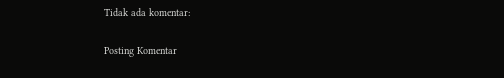Tidak ada komentar:

Posting Komentar